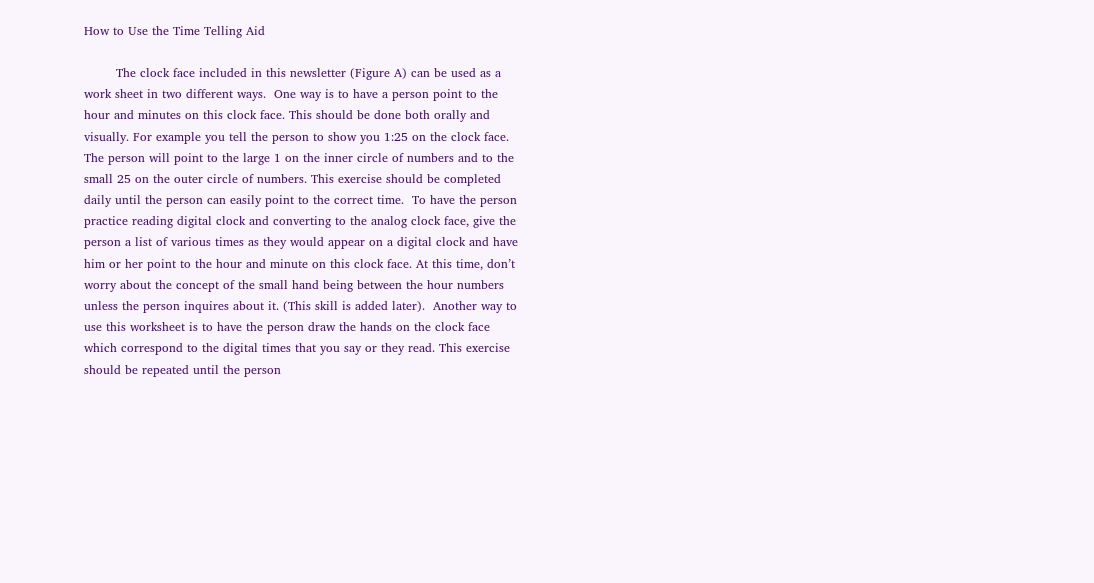How to Use the Time Telling Aid

        The clock face included in this newsletter (Figure A) can be used as a work sheet in two different ways.  One way is to have a person point to the hour and minutes on this clock face. This should be done both orally and visually. For example you tell the person to show you 1:25 on the clock face. The person will point to the large 1 on the inner circle of numbers and to the small 25 on the outer circle of numbers. This exercise should be completed daily until the person can easily point to the correct time.  To have the person practice reading digital clock and converting to the analog clock face, give the person a list of various times as they would appear on a digital clock and have him or her point to the hour and minute on this clock face. At this time, don’t worry about the concept of the small hand being between the hour numbers unless the person inquires about it. (This skill is added later).  Another way to use this worksheet is to have the person draw the hands on the clock face which correspond to the digital times that you say or they read. This exercise should be repeated until the person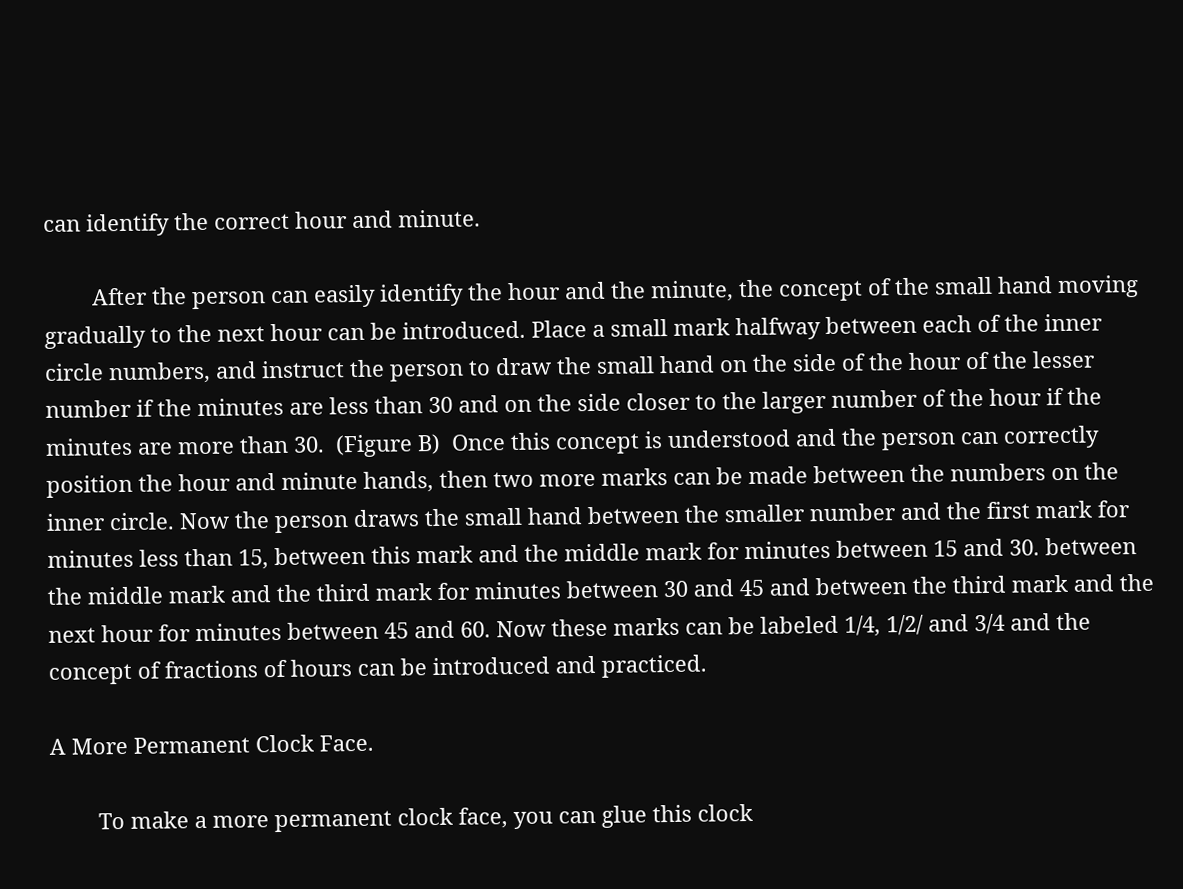can identify the correct hour and minute.

        After the person can easily identify the hour and the minute, the concept of the small hand moving gradually to the next hour can be introduced. Place a small mark halfway between each of the inner circle numbers, and instruct the person to draw the small hand on the side of the hour of the lesser number if the minutes are less than 30 and on the side closer to the larger number of the hour if the minutes are more than 30.  (Figure B)  Once this concept is understood and the person can correctly position the hour and minute hands, then two more marks can be made between the numbers on the inner circle. Now the person draws the small hand between the smaller number and the first mark for minutes less than 15, between this mark and the middle mark for minutes between 15 and 30. between the middle mark and the third mark for minutes between 30 and 45 and between the third mark and the next hour for minutes between 45 and 60. Now these marks can be labeled 1/4, 1/2/ and 3/4 and the concept of fractions of hours can be introduced and practiced.

A More Permanent Clock Face.

        To make a more permanent clock face, you can glue this clock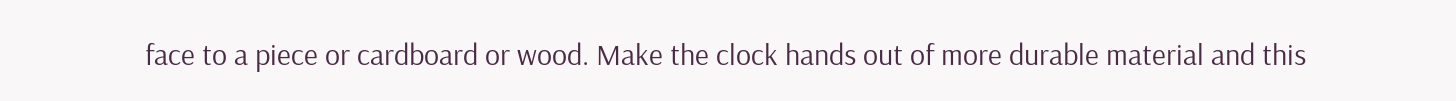face to a piece or cardboard or wood. Make the clock hands out of more durable material and this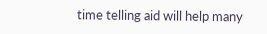time telling aid will help many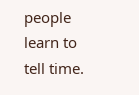people learn to tell time.